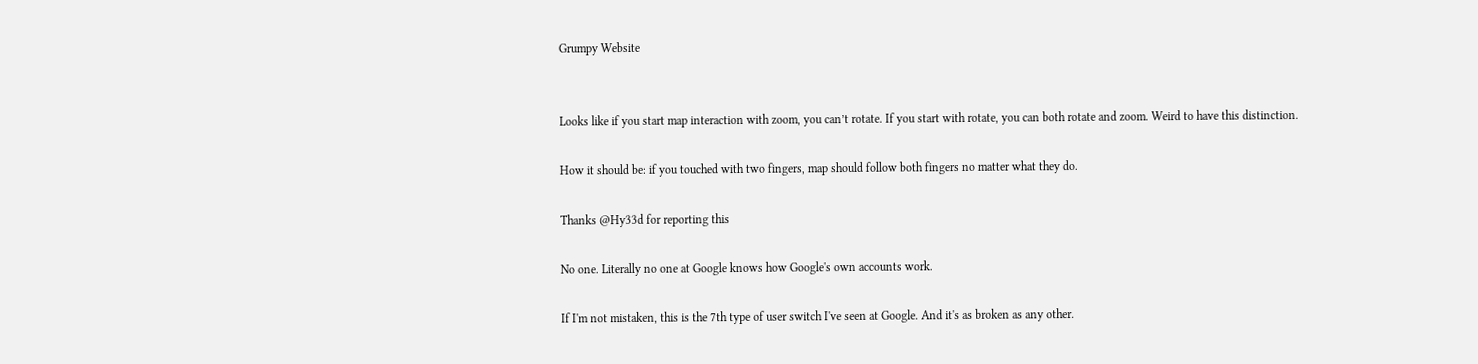Grumpy Website


Looks like if you start map interaction with zoom, you can’t rotate. If you start with rotate, you can both rotate and zoom. Weird to have this distinction.

How it should be: if you touched with two fingers, map should follow both fingers no matter what they do.

Thanks @Hy33d for reporting this

No one. Literally no one at Google knows how Google's own accounts work.

If I'm not mistaken, this is the 7th type of user switch I've seen at Google. And it's as broken as any other.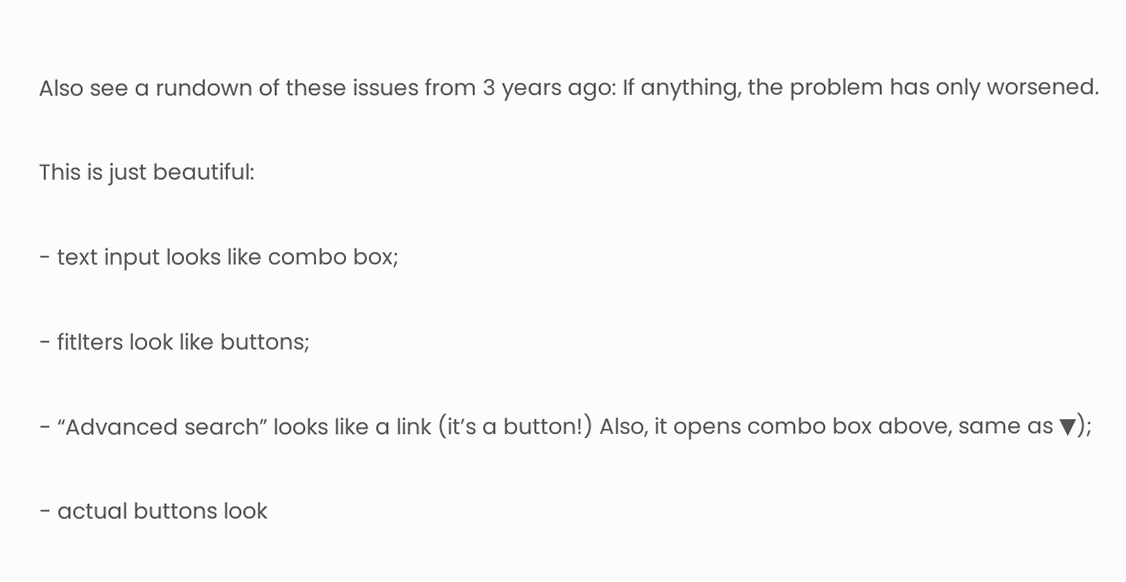Also see a rundown of these issues from 3 years ago: If anything, the problem has only worsened.

This is just beautiful:

- text input looks like combo box;

- fitlters look like buttons;

- “Advanced search” looks like a link (it’s a button!) Also, it opens combo box above, same as ▼);

- actual buttons look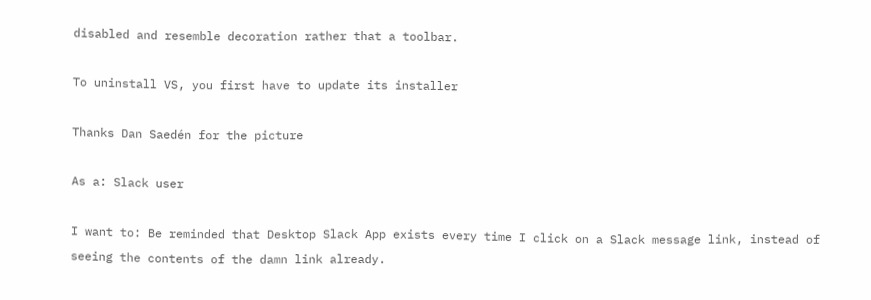disabled and resemble decoration rather that a toolbar.

To uninstall VS, you first have to update its installer

Thanks Dan Saedén for the picture

As a: Slack user

I want to: Be reminded that Desktop Slack App exists every time I click on a Slack message link, instead of seeing the contents of the damn link already.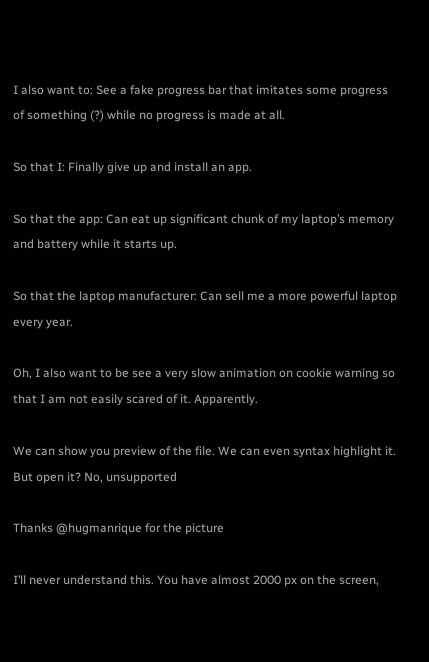I also want to: See a fake progress bar that imitates some progress of something (?) while no progress is made at all.

So that I: Finally give up and install an app.

So that the app: Can eat up significant chunk of my laptop’s memory and battery while it starts up.

So that the laptop manufacturer: Can sell me a more powerful laptop every year.

Oh, I also want to be see a very slow animation on cookie warning so that I am not easily scared of it. Apparently.

We can show you preview of the file. We can even syntax highlight it. But open it? No, unsupported

Thanks @hugmanrique for the picture

I’ll never understand this. You have almost 2000 px on the screen,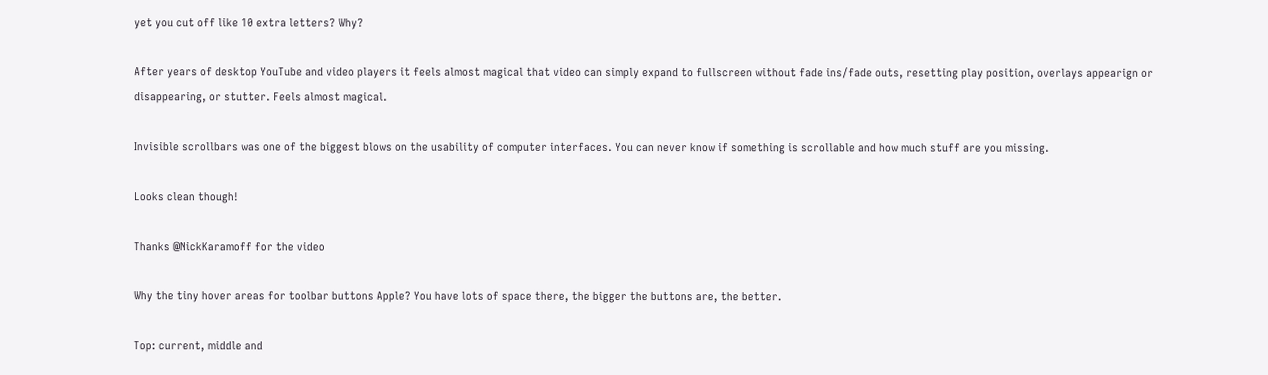yet you cut off like 10 extra letters? Why?

After years of desktop YouTube and video players it feels almost magical that video can simply expand to fullscreen without fade ins/fade outs, resetting play position, overlays appearign or disappearing, or stutter. Feels almost magical.

Invisible scrollbars was one of the biggest blows on the usability of computer interfaces. You can never know if something is scrollable and how much stuff are you missing.

Looks clean though!

Thanks @NickKaramoff for the video

Why the tiny hover areas for toolbar buttons Apple? You have lots of space there, the bigger the buttons are, the better.

Top: current, middle and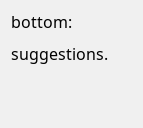bottom: suggestions.